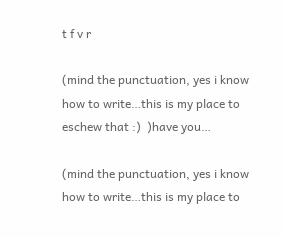t f v r

(mind the punctuation, yes i know how to write…this is my place to eschew that :)  )have you…

(mind the punctuation, yes i know how to write…this is my place to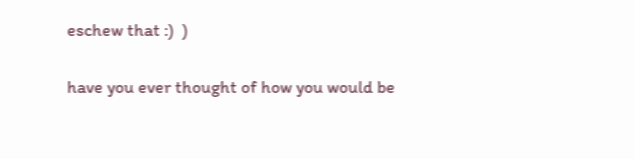eschew that :)  )

have you ever thought of how you would be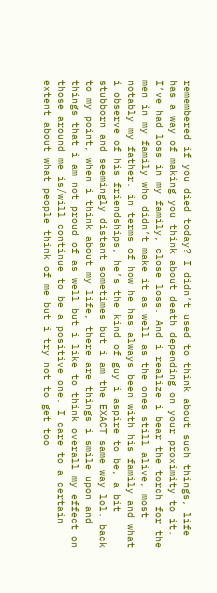remembered if you died today? I didn’t used to think about such things, life has a way of making you think about death depending on your proximity to it. I’ve had loss in my family, close loss. And i realize i bear the torch for the men in my family who didn’t make it as well as the ones still alive, most notably my father. in terms of how he has always been with his family and what i observe of his friendships, he’s the kind of guy i aspire to be, a bit stubborn and seemingly distant sometimes but i am the EXACT same way lol. back to my point, when i think about my life, there are things i smile upon and things that i am not proud of as well but i like to think overall my effect on those around me is/will continue to be a positive one. I care to a certain extent about what people think of me but i try not to get too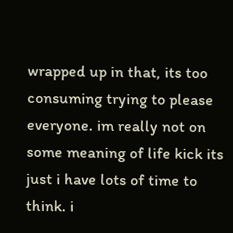wrapped up in that, its too consuming trying to please everyone. im really not on some meaning of life kick its just i have lots of time to think. i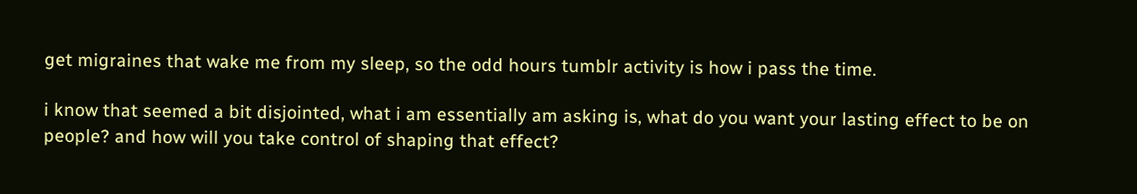get migraines that wake me from my sleep, so the odd hours tumblr activity is how i pass the time.

i know that seemed a bit disjointed, what i am essentially am asking is, what do you want your lasting effect to be on people? and how will you take control of shaping that effect?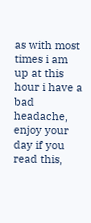as with most times i am up at this hour i have a bad headache, enjoy your day if you read this,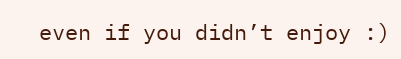even if you didn’t enjoy :)